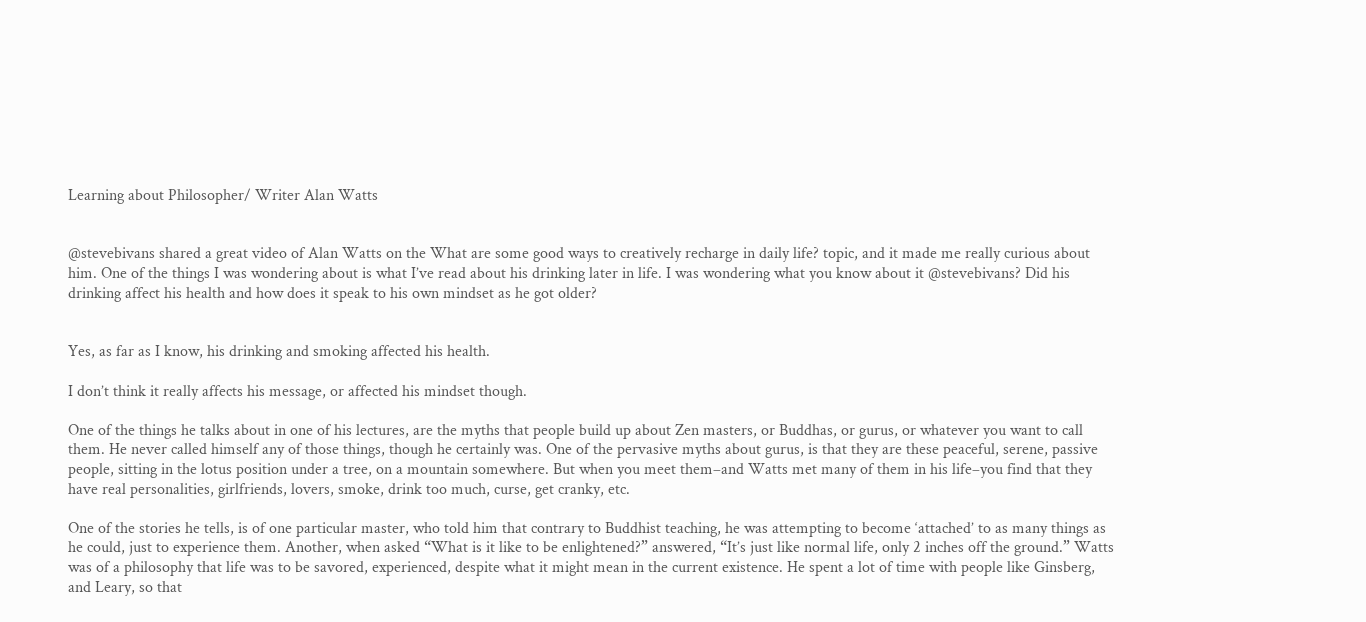Learning about Philosopher/ Writer Alan Watts


@stevebivans shared a great video of Alan Watts on the What are some good ways to creatively recharge in daily life? topic, and it made me really curious about him. One of the things I was wondering about is what I’ve read about his drinking later in life. I was wondering what you know about it @stevebivans? Did his drinking affect his health and how does it speak to his own mindset as he got older?


Yes, as far as I know, his drinking and smoking affected his health.

I don’t think it really affects his message, or affected his mindset though.

One of the things he talks about in one of his lectures, are the myths that people build up about Zen masters, or Buddhas, or gurus, or whatever you want to call them. He never called himself any of those things, though he certainly was. One of the pervasive myths about gurus, is that they are these peaceful, serene, passive people, sitting in the lotus position under a tree, on a mountain somewhere. But when you meet them–and Watts met many of them in his life–you find that they have real personalities, girlfriends, lovers, smoke, drink too much, curse, get cranky, etc.

One of the stories he tells, is of one particular master, who told him that contrary to Buddhist teaching, he was attempting to become ‘attached’ to as many things as he could, just to experience them. Another, when asked “What is it like to be enlightened?” answered, “It’s just like normal life, only 2 inches off the ground.” Watts was of a philosophy that life was to be savored, experienced, despite what it might mean in the current existence. He spent a lot of time with people like Ginsberg, and Leary, so that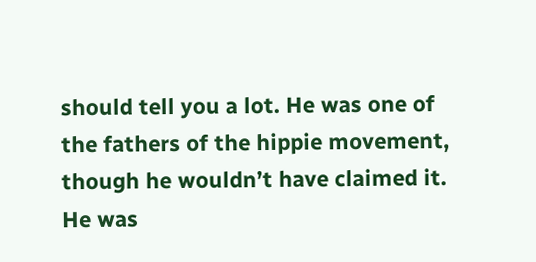should tell you a lot. He was one of the fathers of the hippie movement, though he wouldn’t have claimed it. He was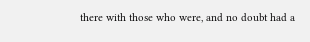there with those who were, and no doubt had a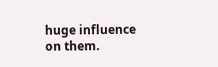huge influence on them.